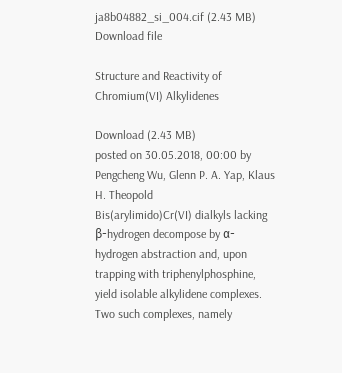ja8b04882_si_004.cif (2.43 MB)
Download file

Structure and Reactivity of Chromium(VI) Alkylidenes

Download (2.43 MB)
posted on 30.05.2018, 00:00 by Pengcheng Wu, Glenn P. A. Yap, Klaus H. Theopold
Bis(arylimido)Cr(VI) dialkyls lacking β-hydrogen decompose by α-hydrogen abstraction and, upon trapping with triphenylphosphine, yield isolable alkylidene complexes. Two such complexes, namely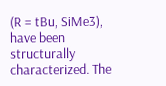(R = tBu, SiMe3), have been structurally characterized. The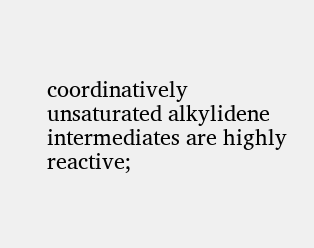coordinatively unsaturated alkylidene intermediates are highly reactive;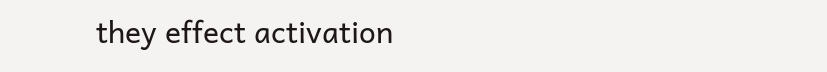they effect activation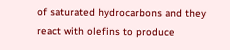of saturated hydrocarbons and they react with olefins to produce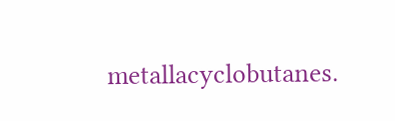metallacyclobutanes.